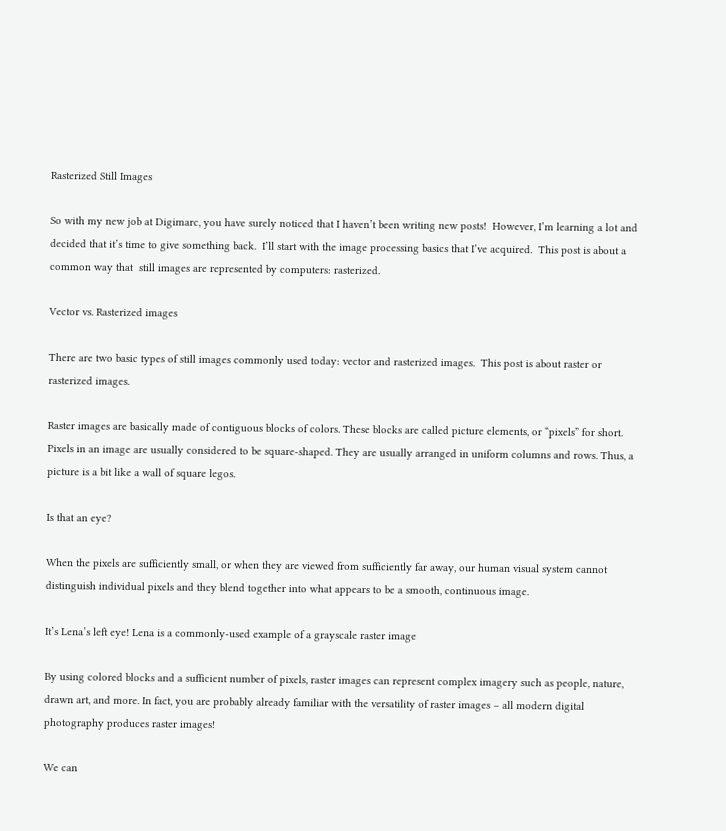Rasterized Still Images

So with my new job at Digimarc, you have surely noticed that I haven’t been writing new posts!  However, I’m learning a lot and decided that it’s time to give something back.  I’ll start with the image processing basics that I’ve acquired.  This post is about a common way that  still images are represented by computers: rasterized.

Vector vs. Rasterized images

There are two basic types of still images commonly used today: vector and rasterized images.  This post is about raster or rasterized images.

Raster images are basically made of contiguous blocks of colors. These blocks are called picture elements, or “pixels” for short. Pixels in an image are usually considered to be square-shaped. They are usually arranged in uniform columns and rows. Thus, a picture is a bit like a wall of square legos.

Is that an eye?

When the pixels are sufficiently small, or when they are viewed from sufficiently far away, our human visual system cannot distinguish individual pixels and they blend together into what appears to be a smooth, continuous image.

It’s Lena’s left eye! Lena is a commonly-used example of a grayscale raster image

By using colored blocks and a sufficient number of pixels, raster images can represent complex imagery such as people, nature, drawn art, and more. In fact, you are probably already familiar with the versatility of raster images – all modern digital photography produces raster images!

We can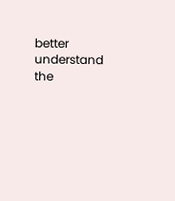better understand the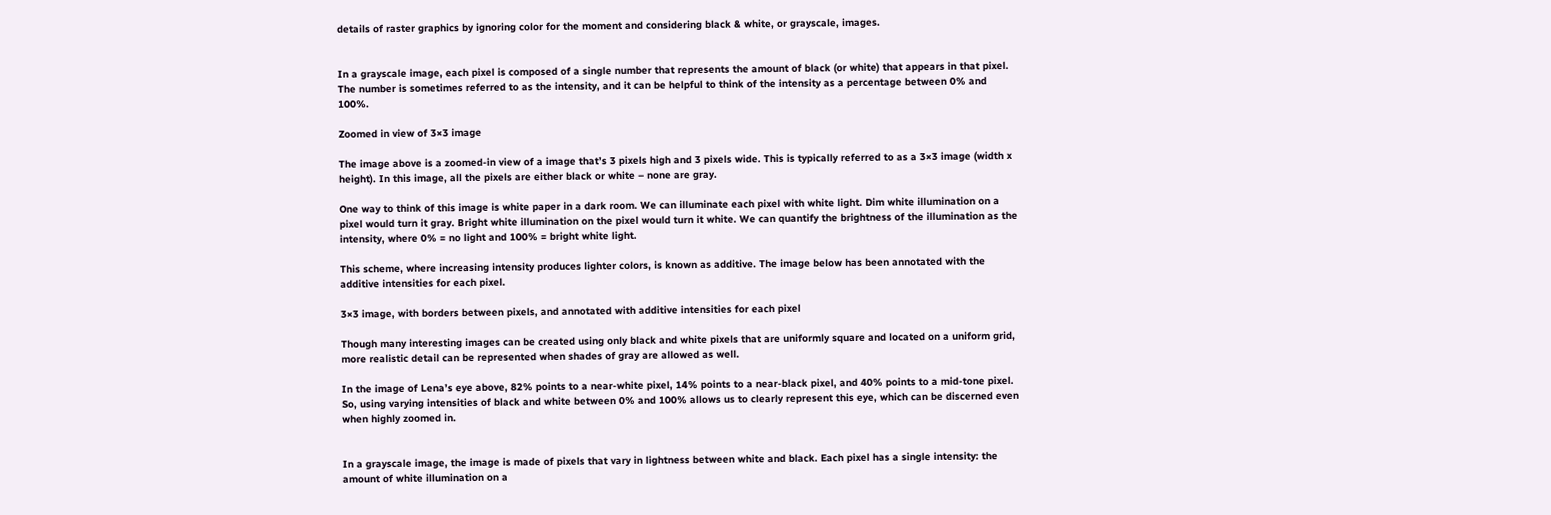details of raster graphics by ignoring color for the moment and considering black & white, or grayscale, images.


In a grayscale image, each pixel is composed of a single number that represents the amount of black (or white) that appears in that pixel.  The number is sometimes referred to as the intensity, and it can be helpful to think of the intensity as a percentage between 0% and 100%.

Zoomed in view of 3×3 image

The image above is a zoomed-in view of a image that’s 3 pixels high and 3 pixels wide. This is typically referred to as a 3×3 image (width x height). In this image, all the pixels are either black or white – none are gray.

One way to think of this image is white paper in a dark room. We can illuminate each pixel with white light. Dim white illumination on a pixel would turn it gray. Bright white illumination on the pixel would turn it white. We can quantify the brightness of the illumination as the intensity, where 0% = no light and 100% = bright white light.

This scheme, where increasing intensity produces lighter colors, is known as additive. The image below has been annotated with the additive intensities for each pixel.

3×3 image, with borders between pixels, and annotated with additive intensities for each pixel

Though many interesting images can be created using only black and white pixels that are uniformly square and located on a uniform grid, more realistic detail can be represented when shades of gray are allowed as well.

In the image of Lena’s eye above, 82% points to a near-white pixel, 14% points to a near-black pixel, and 40% points to a mid-tone pixel. So, using varying intensities of black and white between 0% and 100% allows us to clearly represent this eye, which can be discerned even when highly zoomed in.


In a grayscale image, the image is made of pixels that vary in lightness between white and black. Each pixel has a single intensity: the amount of white illumination on a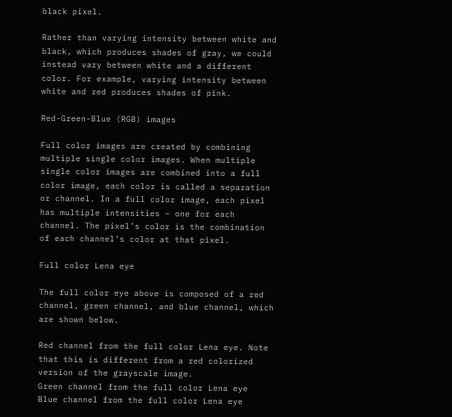black pixel.

Rather than varying intensity between white and black, which produces shades of gray, we could instead vary between white and a different color. For example, varying intensity between white and red produces shades of pink.

Red-Green-Blue (RGB) images

Full color images are created by combining multiple single color images. When multiple single color images are combined into a full color image, each color is called a separation or channel. In a full color image, each pixel has multiple intensities – one for each channel. The pixel’s color is the combination of each channel’s color at that pixel.

Full color Lena eye

The full color eye above is composed of a red channel, green channel, and blue channel, which are shown below.

Red channel from the full color Lena eye. Note that this is different from a red colorized version of the grayscale image.
Green channel from the full color Lena eye
Blue channel from the full color Lena eye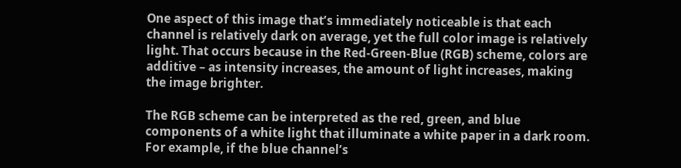One aspect of this image that’s immediately noticeable is that each channel is relatively dark on average, yet the full color image is relatively light. That occurs because in the Red-Green-Blue (RGB) scheme, colors are additive – as intensity increases, the amount of light increases, making the image brighter.

The RGB scheme can be interpreted as the red, green, and blue components of a white light that illuminate a white paper in a dark room. For example, if the blue channel’s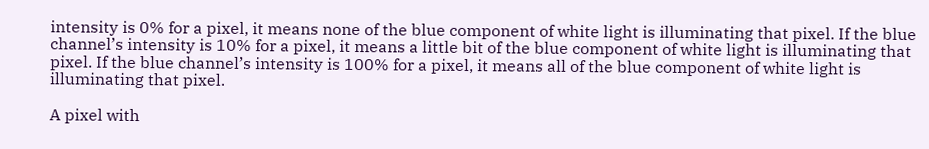intensity is 0% for a pixel, it means none of the blue component of white light is illuminating that pixel. If the blue channel’s intensity is 10% for a pixel, it means a little bit of the blue component of white light is illuminating that pixel. If the blue channel’s intensity is 100% for a pixel, it means all of the blue component of white light is illuminating that pixel.

A pixel with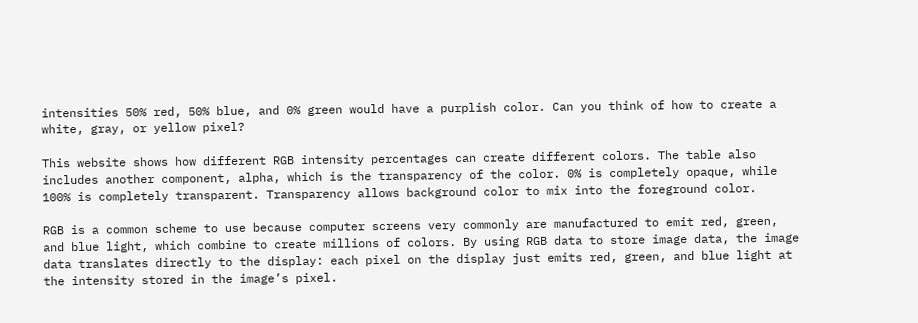intensities 50% red, 50% blue, and 0% green would have a purplish color. Can you think of how to create a white, gray, or yellow pixel?

This website shows how different RGB intensity percentages can create different colors. The table also includes another component, alpha, which is the transparency of the color. 0% is completely opaque, while 100% is completely transparent. Transparency allows background color to mix into the foreground color.

RGB is a common scheme to use because computer screens very commonly are manufactured to emit red, green, and blue light, which combine to create millions of colors. By using RGB data to store image data, the image data translates directly to the display: each pixel on the display just emits red, green, and blue light at the intensity stored in the image’s pixel.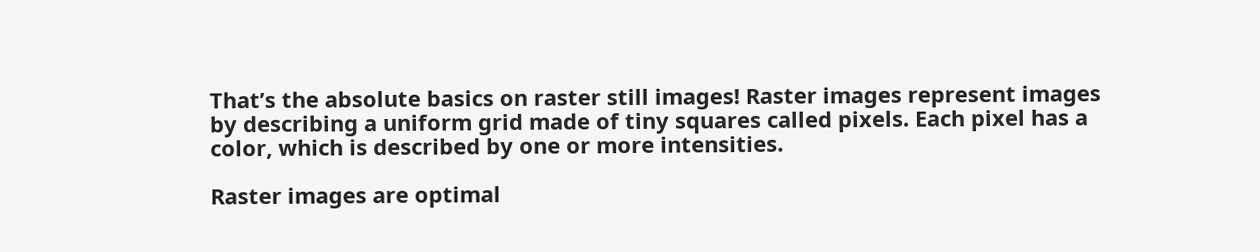That’s the absolute basics on raster still images! Raster images represent images by describing a uniform grid made of tiny squares called pixels. Each pixel has a color, which is described by one or more intensities.

Raster images are optimal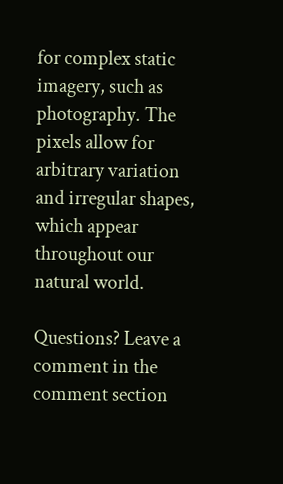for complex static imagery, such as photography. The pixels allow for arbitrary variation and irregular shapes, which appear throughout our natural world.

Questions? Leave a comment in the comment section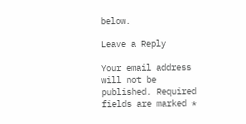below.

Leave a Reply

Your email address will not be published. Required fields are marked *